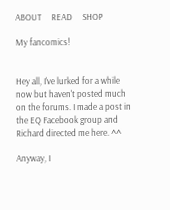ABOUT     READ     SHOP

My fancomics!


Hey all, I've lurked for a while now but haven't posted much on the forums. I made a post in the EQ Facebook group and Richard directed me here. ^^

Anyway, I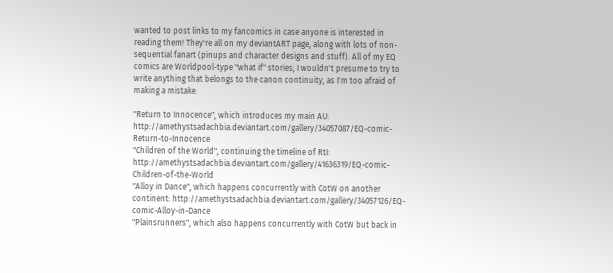wanted to post links to my fancomics in case anyone is interested in reading them! They're all on my deviantART page, along with lots of non-sequential fanart (pinups and character designs and stuff). All of my EQ comics are Worldpool-type "what if" stories; I wouldn't presume to try to write anything that belongs to the canon continuity, as I'm too afraid of making a mistake.

"Return to Innocence", which introduces my main AU: http://amethystsadachbia.deviantart.com/gallery/34057087/EQ-comic-Return-to-Innocence
"Children of the World", continuing the timeline of RtI: http://amethystsadachbia.deviantart.com/gallery/41636319/EQ-comic-Children-of-the-World
"Alloy in Dance", which happens concurrently with CotW on another continent: http://amethystsadachbia.deviantart.com/gallery/34057126/EQ-comic-Alloy-in-Dance
"Plainsrunners", which also happens concurrently with CotW but back in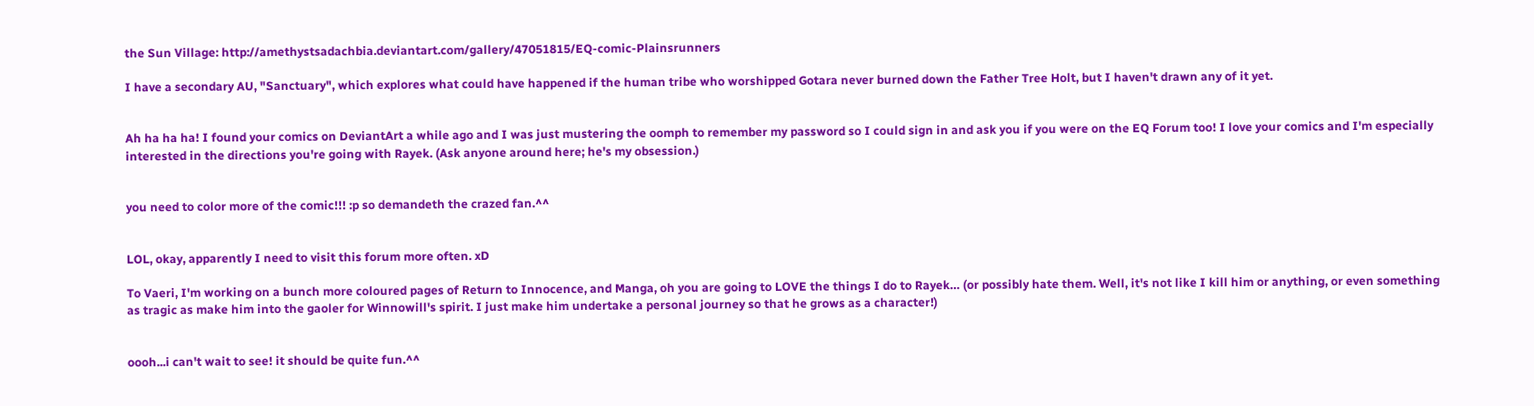the Sun Village: http://amethystsadachbia.deviantart.com/gallery/47051815/EQ-comic-Plainsrunners

I have a secondary AU, "Sanctuary", which explores what could have happened if the human tribe who worshipped Gotara never burned down the Father Tree Holt, but I haven't drawn any of it yet.


Ah ha ha ha! I found your comics on DeviantArt a while ago and I was just mustering the oomph to remember my password so I could sign in and ask you if you were on the EQ Forum too! I love your comics and I'm especially interested in the directions you're going with Rayek. (Ask anyone around here; he's my obsession.)


you need to color more of the comic!!! :p so demandeth the crazed fan.^^


LOL, okay, apparently I need to visit this forum more often. xD

To Vaeri, I'm working on a bunch more coloured pages of Return to Innocence, and Manga, oh you are going to LOVE the things I do to Rayek… (or possibly hate them. Well, it's not like I kill him or anything, or even something as tragic as make him into the gaoler for Winnowill's spirit. I just make him undertake a personal journey so that he grows as a character!)


oooh...i can't wait to see! it should be quite fun.^^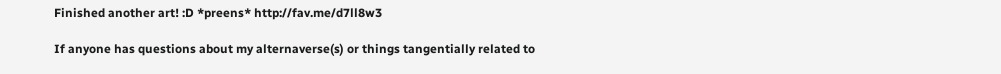Finished another art! :D *preens* http://fav.me/d7ll8w3

If anyone has questions about my alternaverse(s) or things tangentially related to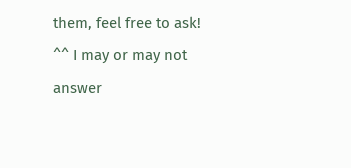them, feel free to ask! ^^ I may or may not answer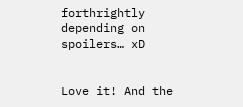forthrightly depending on spoilers… xD


Love it! And the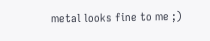metal looks fine to me ;)